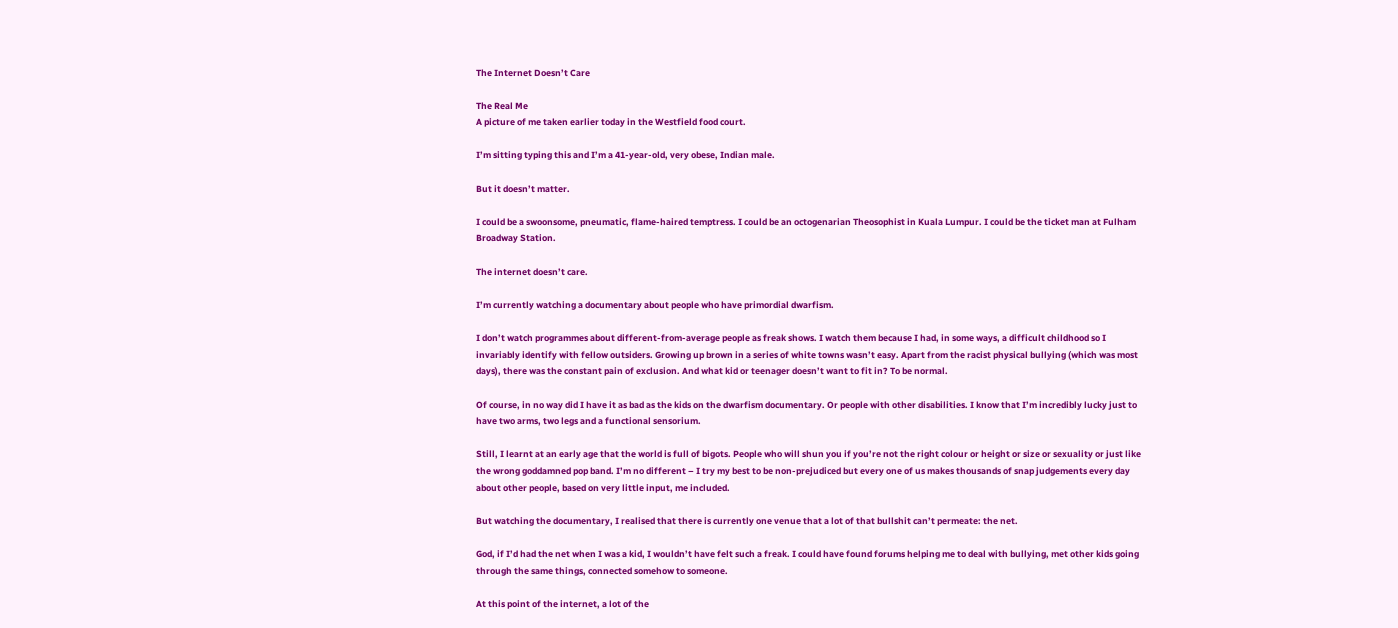The Internet Doesn’t Care

The Real Me
A picture of me taken earlier today in the Westfield food court.

I’m sitting typing this and I’m a 41-year-old, very obese, Indian male.

But it doesn’t matter.

I could be a swoonsome, pneumatic, flame-haired temptress. I could be an octogenarian Theosophist in Kuala Lumpur. I could be the ticket man at Fulham Broadway Station.

The internet doesn’t care.

I’m currently watching a documentary about people who have primordial dwarfism.

I don’t watch programmes about different-from-average people as freak shows. I watch them because I had, in some ways, a difficult childhood so I invariably identify with fellow outsiders. Growing up brown in a series of white towns wasn’t easy. Apart from the racist physical bullying (which was most days), there was the constant pain of exclusion. And what kid or teenager doesn’t want to fit in? To be normal.

Of course, in no way did I have it as bad as the kids on the dwarfism documentary. Or people with other disabilities. I know that I’m incredibly lucky just to have two arms, two legs and a functional sensorium.

Still, I learnt at an early age that the world is full of bigots. People who will shun you if you’re not the right colour or height or size or sexuality or just like the wrong goddamned pop band. I’m no different – I try my best to be non-prejudiced but every one of us makes thousands of snap judgements every day about other people, based on very little input, me included.

But watching the documentary, I realised that there is currently one venue that a lot of that bullshit can’t permeate: the net.

God, if I’d had the net when I was a kid, I wouldn’t have felt such a freak. I could have found forums helping me to deal with bullying, met other kids going through the same things, connected somehow to someone.

At this point of the internet, a lot of the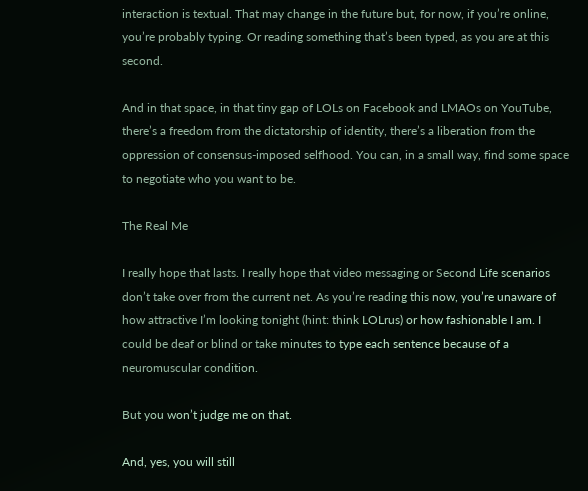interaction is textual. That may change in the future but, for now, if you’re online, you’re probably typing. Or reading something that’s been typed, as you are at this second.

And in that space, in that tiny gap of LOLs on Facebook and LMAOs on YouTube, there’s a freedom from the dictatorship of identity, there’s a liberation from the oppression of consensus-imposed selfhood. You can, in a small way, find some space to negotiate who you want to be.

The Real Me

I really hope that lasts. I really hope that video messaging or Second Life scenarios don’t take over from the current net. As you’re reading this now, you’re unaware of how attractive I’m looking tonight (hint: think LOLrus) or how fashionable I am. I could be deaf or blind or take minutes to type each sentence because of a neuromuscular condition.

But you won’t judge me on that.

And, yes, you will still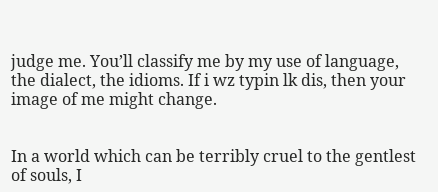judge me. You’ll classify me by my use of language, the dialect, the idioms. If i wz typin lk dis, then your image of me might change.


In a world which can be terribly cruel to the gentlest of souls, I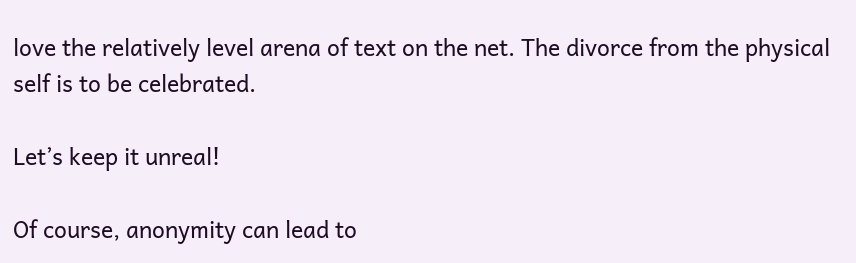love the relatively level arena of text on the net. The divorce from the physical self is to be celebrated.

Let’s keep it unreal!

Of course, anonymity can lead to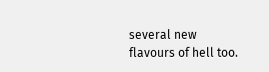several new flavours of hell too.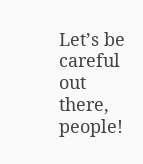Let’s be careful out there, people!